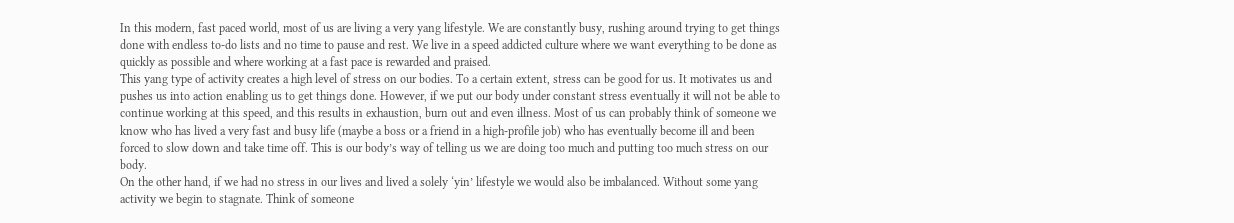In this modern, fast paced world, most of us are living a very yang lifestyle. We are constantly busy, rushing around trying to get things done with endless to-do lists and no time to pause and rest. We live in a speed addicted culture where we want everything to be done as quickly as possible and where working at a fast pace is rewarded and praised.
This yang type of activity creates a high level of stress on our bodies. To a certain extent, stress can be good for us. It motivates us and pushes us into action enabling us to get things done. However, if we put our body under constant stress eventually it will not be able to continue working at this speed, and this results in exhaustion, burn out and even illness. Most of us can probably think of someone we know who has lived a very fast and busy life (maybe a boss or a friend in a high-profile job) who has eventually become ill and been forced to slow down and take time off. This is our body’s way of telling us we are doing too much and putting too much stress on our body.
On the other hand, if we had no stress in our lives and lived a solely ‘yin’ lifestyle we would also be imbalanced. Without some yang activity we begin to stagnate. Think of someone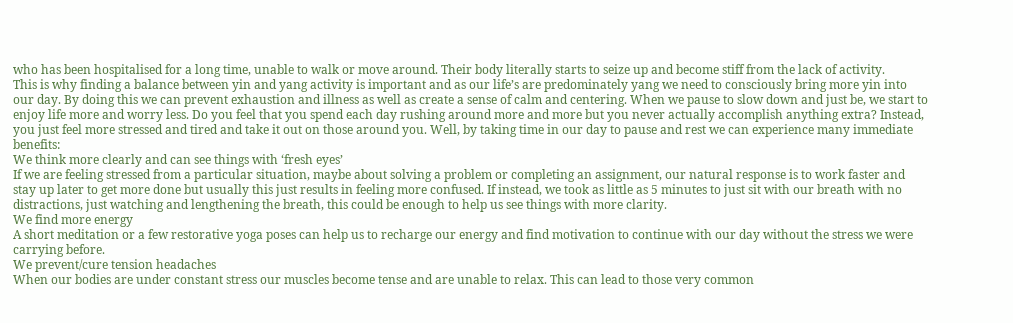who has been hospitalised for a long time, unable to walk or move around. Their body literally starts to seize up and become stiff from the lack of activity.
This is why finding a balance between yin and yang activity is important and as our life’s are predominately yang we need to consciously bring more yin into our day. By doing this we can prevent exhaustion and illness as well as create a sense of calm and centering. When we pause to slow down and just be, we start to enjoy life more and worry less. Do you feel that you spend each day rushing around more and more but you never actually accomplish anything extra? Instead, you just feel more stressed and tired and take it out on those around you. Well, by taking time in our day to pause and rest we can experience many immediate benefits:
We think more clearly and can see things with ‘fresh eyes’
If we are feeling stressed from a particular situation, maybe about solving a problem or completing an assignment, our natural response is to work faster and stay up later to get more done but usually this just results in feeling more confused. If instead, we took as little as 5 minutes to just sit with our breath with no distractions, just watching and lengthening the breath, this could be enough to help us see things with more clarity.
We find more energy
A short meditation or a few restorative yoga poses can help us to recharge our energy and find motivation to continue with our day without the stress we were carrying before.
We prevent/cure tension headaches
When our bodies are under constant stress our muscles become tense and are unable to relax. This can lead to those very common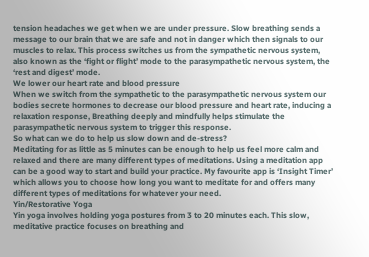tension headaches we get when we are under pressure. Slow breathing sends a message to our brain that we are safe and not in danger which then signals to our muscles to relax. This process switches us from the sympathetic nervous system, also known as the ‘fight or flight’ mode to the parasympathetic nervous system, the ‘rest and digest’ mode.
We lower our heart rate and blood pressure
When we switch from the sympathetic to the parasympathetic nervous system our bodies secrete hormones to decrease our blood pressure and heart rate, inducing a relaxation response, Breathing deeply and mindfully helps stimulate the parasympathetic nervous system to trigger this response.
So what can we do to help us slow down and de-stress?
Meditating for as little as 5 minutes can be enough to help us feel more calm and relaxed and there are many different types of meditations. Using a meditation app can be a good way to start and build your practice. My favourite app is ‘Insight Timer’ which allows you to choose how long you want to meditate for and offers many different types of meditations for whatever your need.
Yin/Restorative Yoga
Yin yoga involves holding yoga postures from 3 to 20 minutes each. This slow, meditative practice focuses on breathing and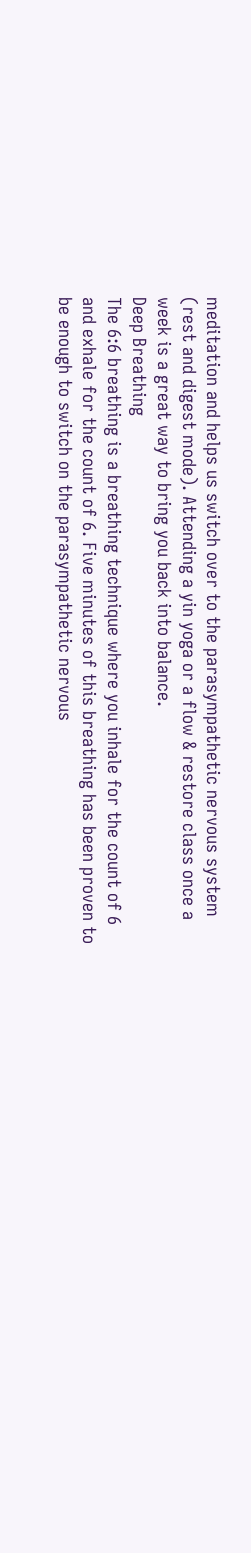meditation and helps us switch over to the parasympathetic nervous system (rest and digest mode). Attending a yin yoga or a flow & restore class once a week is a great way to bring you back into balance.
Deep Breathing
The 6:6 breathing is a breathing technique where you inhale for the count of 6 and exhale for the count of 6. Five minutes of this breathing has been proven to be enough to switch on the parasympathetic nervous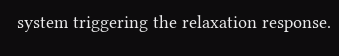system triggering the relaxation response.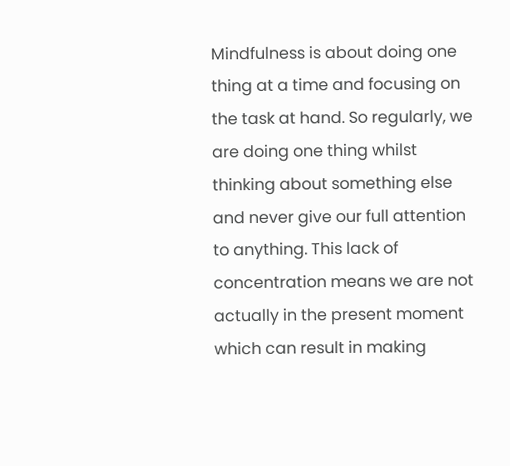Mindfulness is about doing one thing at a time and focusing on the task at hand. So regularly, we are doing one thing whilst thinking about something else and never give our full attention to anything. This lack of concentration means we are not actually in the present moment which can result in making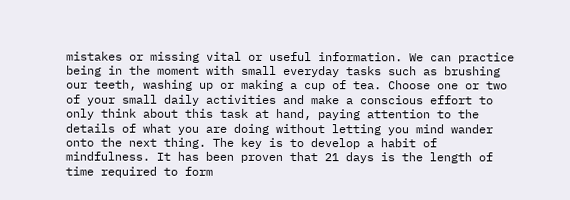mistakes or missing vital or useful information. We can practice being in the moment with small everyday tasks such as brushing our teeth, washing up or making a cup of tea. Choose one or two of your small daily activities and make a conscious effort to only think about this task at hand, paying attention to the details of what you are doing without letting you mind wander onto the next thing. The key is to develop a habit of mindfulness. It has been proven that 21 days is the length of time required to form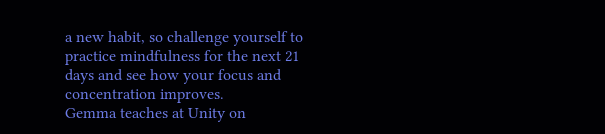a new habit, so challenge yourself to practice mindfulness for the next 21 days and see how your focus and concentration improves.
Gemma teaches at Unity on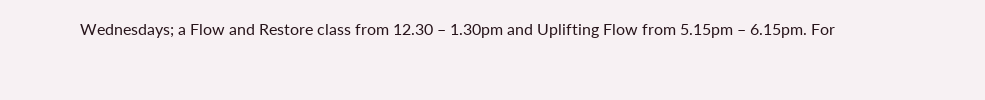Wednesdays; a Flow and Restore class from 12.30 – 1.30pm and Uplifting Flow from 5.15pm – 6.15pm. For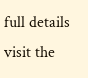full details visit the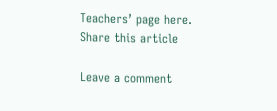Teachers’ page here.
Share this article

Leave a comment